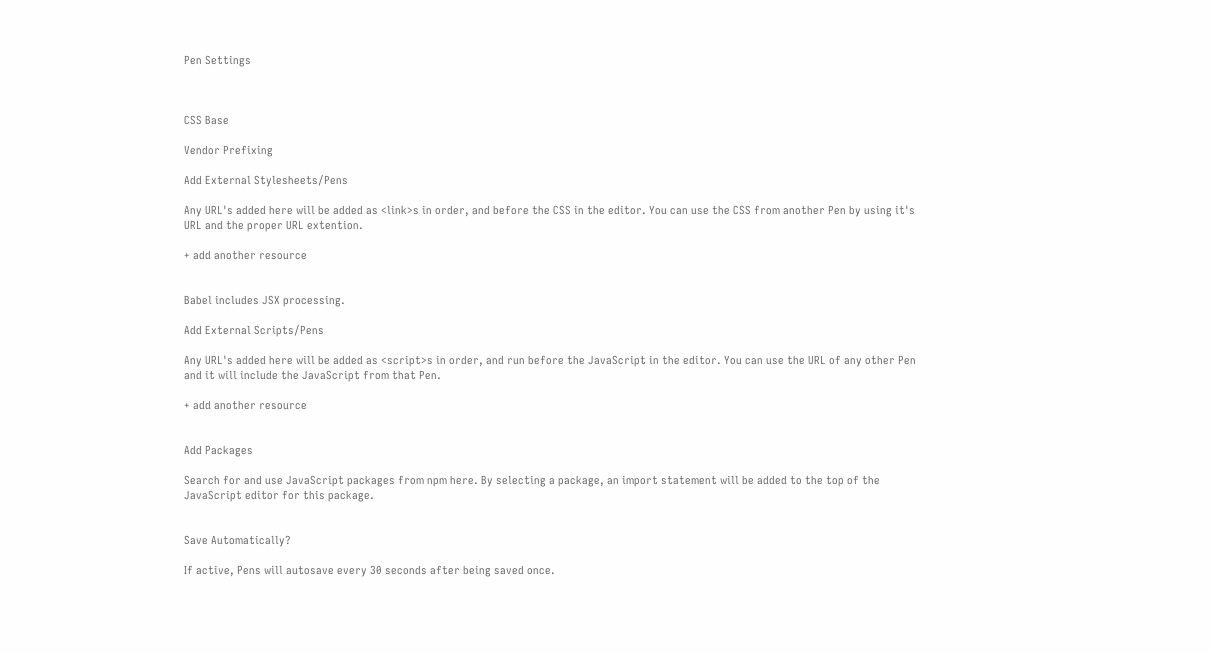Pen Settings



CSS Base

Vendor Prefixing

Add External Stylesheets/Pens

Any URL's added here will be added as <link>s in order, and before the CSS in the editor. You can use the CSS from another Pen by using it's URL and the proper URL extention.

+ add another resource


Babel includes JSX processing.

Add External Scripts/Pens

Any URL's added here will be added as <script>s in order, and run before the JavaScript in the editor. You can use the URL of any other Pen and it will include the JavaScript from that Pen.

+ add another resource


Add Packages

Search for and use JavaScript packages from npm here. By selecting a package, an import statement will be added to the top of the JavaScript editor for this package.


Save Automatically?

If active, Pens will autosave every 30 seconds after being saved once.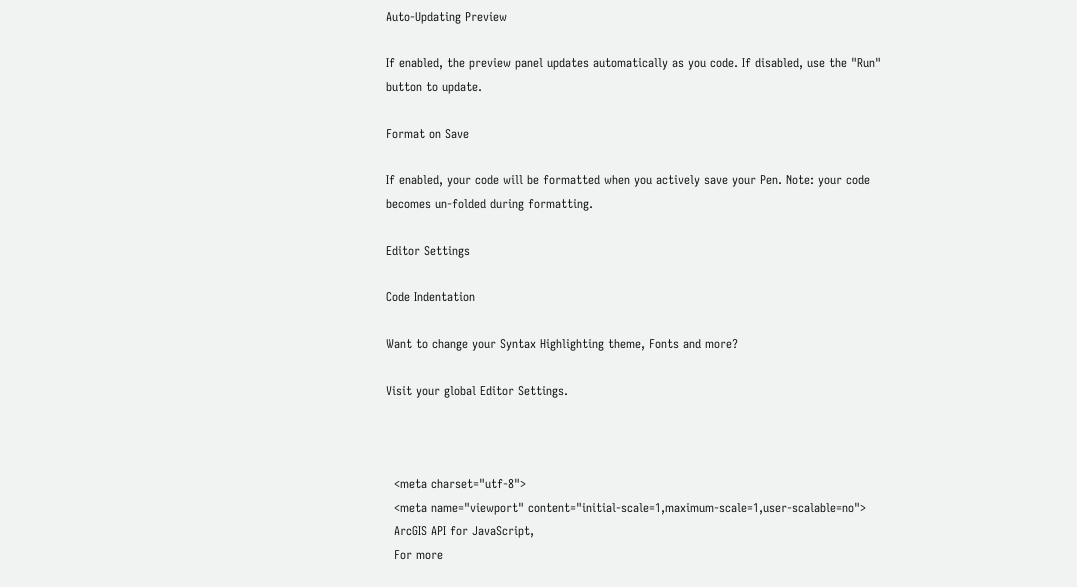Auto-Updating Preview

If enabled, the preview panel updates automatically as you code. If disabled, use the "Run" button to update.

Format on Save

If enabled, your code will be formatted when you actively save your Pen. Note: your code becomes un-folded during formatting.

Editor Settings

Code Indentation

Want to change your Syntax Highlighting theme, Fonts and more?

Visit your global Editor Settings.



  <meta charset="utf-8">
  <meta name="viewport" content="initial-scale=1,maximum-scale=1,user-scalable=no">
  ArcGIS API for JavaScript,
  For more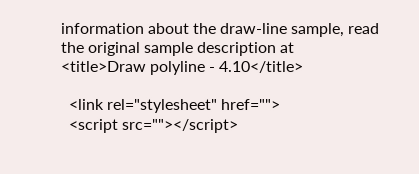information about the draw-line sample, read the original sample description at
<title>Draw polyline - 4.10</title>

  <link rel="stylesheet" href="">
  <script src=""></script>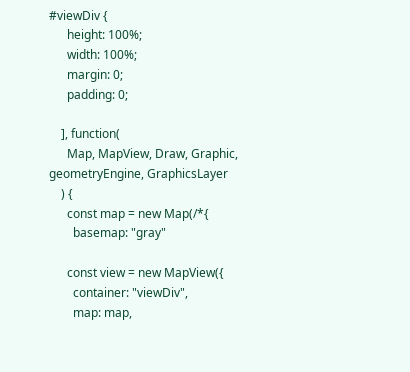#viewDiv {
      height: 100%;
      width: 100%;
      margin: 0;
      padding: 0;

    ], function(
      Map, MapView, Draw, Graphic, geometryEngine, GraphicsLayer
    ) {
      const map = new Map(/*{
        basemap: "gray"

      const view = new MapView({
        container: "viewDiv",
        map: map,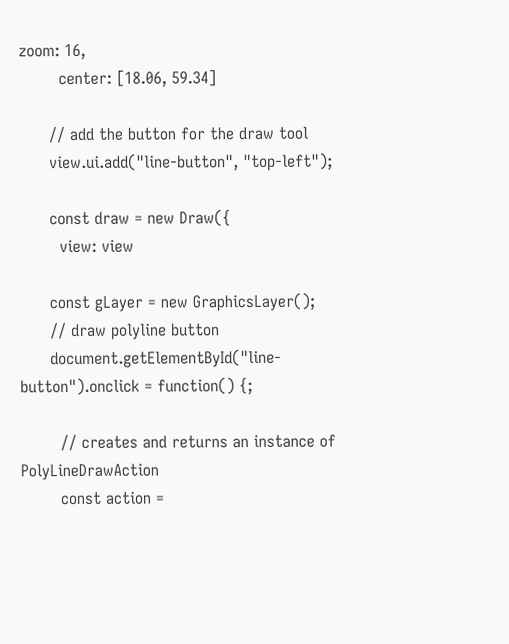zoom: 16,
        center: [18.06, 59.34]

      // add the button for the draw tool
      view.ui.add("line-button", "top-left");

      const draw = new Draw({
        view: view

      const gLayer = new GraphicsLayer();
      // draw polyline button
      document.getElementById("line-button").onclick = function() {;

        // creates and returns an instance of PolyLineDrawAction
        const action =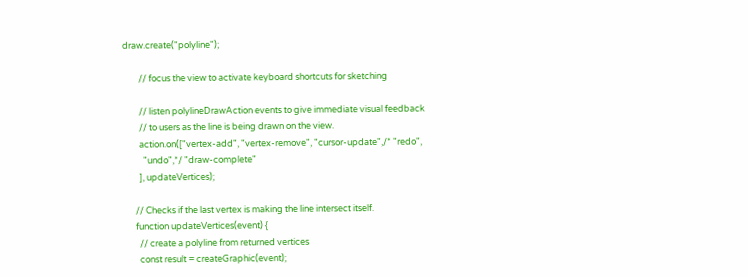draw.create("polyline");

        // focus the view to activate keyboard shortcuts for sketching

        // listen polylineDrawAction events to give immediate visual feedback
        // to users as the line is being drawn on the view.
        action.on(["vertex-add", "vertex-remove", "cursor-update",/* "redo",
          "undo",*/ "draw-complete"
        ], updateVertices);

      // Checks if the last vertex is making the line intersect itself.
      function updateVertices(event) {
        // create a polyline from returned vertices
        const result = createGraphic(event);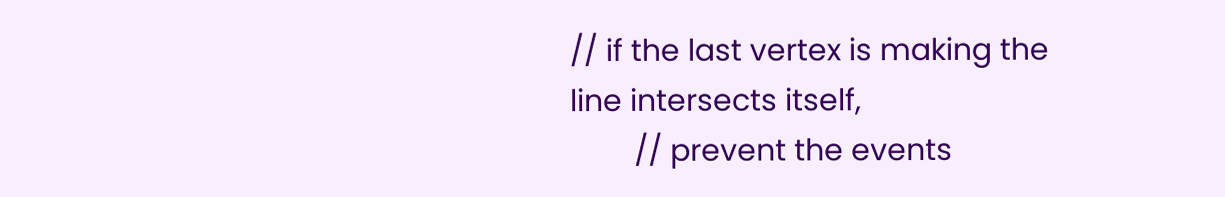// if the last vertex is making the line intersects itself,
        // prevent the events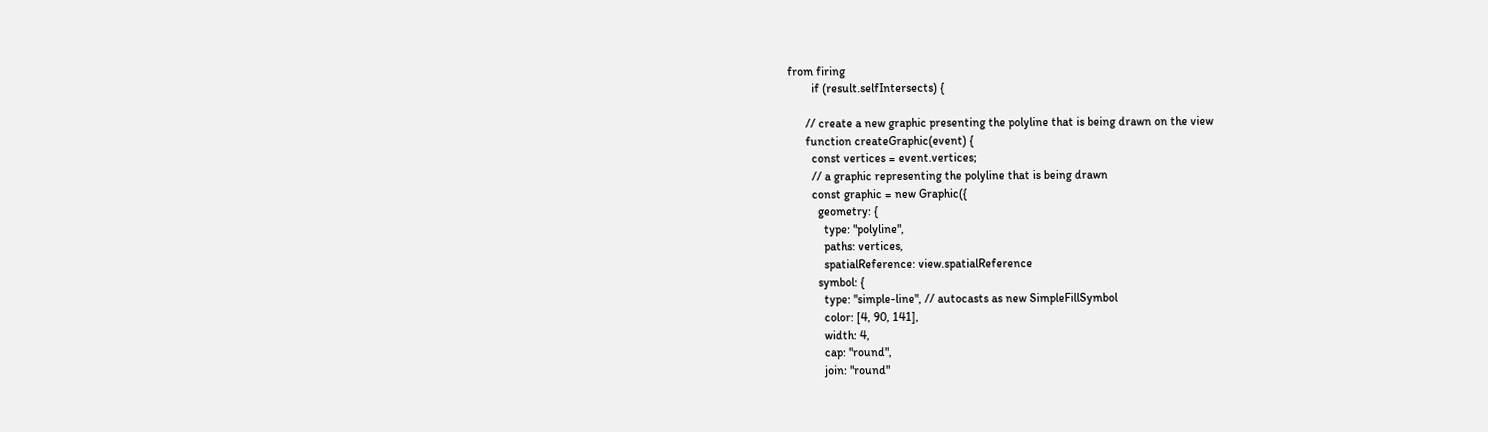from firing
        if (result.selfIntersects) {

      // create a new graphic presenting the polyline that is being drawn on the view
      function createGraphic(event) {
        const vertices = event.vertices;
        // a graphic representing the polyline that is being drawn
        const graphic = new Graphic({
          geometry: {
            type: "polyline",
            paths: vertices,
            spatialReference: view.spatialReference
          symbol: {
            type: "simple-line", // autocasts as new SimpleFillSymbol
            color: [4, 90, 141],
            width: 4,
            cap: "round",
            join: "round"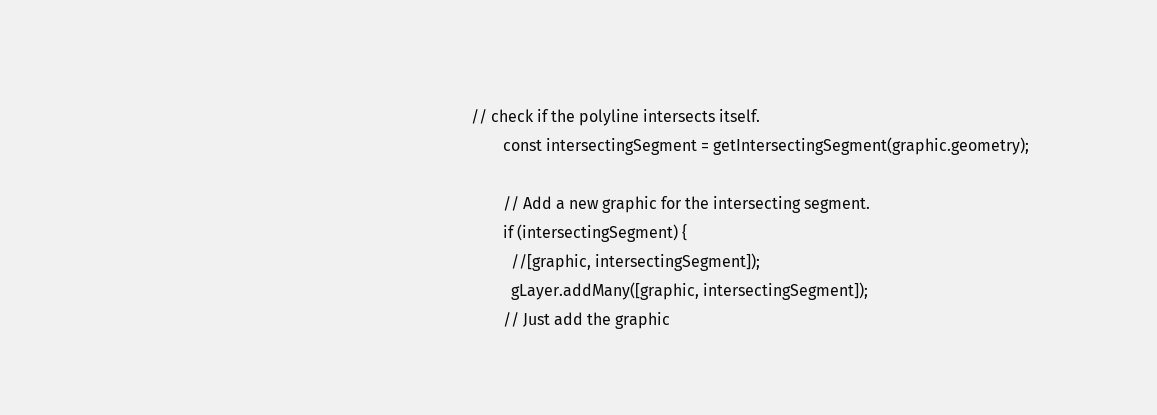// check if the polyline intersects itself.
        const intersectingSegment = getIntersectingSegment(graphic.geometry);

        // Add a new graphic for the intersecting segment.
        if (intersectingSegment) {
          //[graphic, intersectingSegment]);
          gLayer.addMany([graphic, intersectingSegment]);
        // Just add the graphic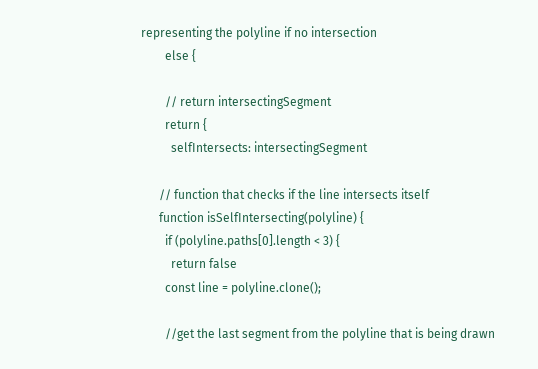representing the polyline if no intersection
        else {

        // return intersectingSegment
        return {
          selfIntersects: intersectingSegment

      // function that checks if the line intersects itself
      function isSelfIntersecting(polyline) {
        if (polyline.paths[0].length < 3) {
          return false
        const line = polyline.clone();

        //get the last segment from the polyline that is being drawn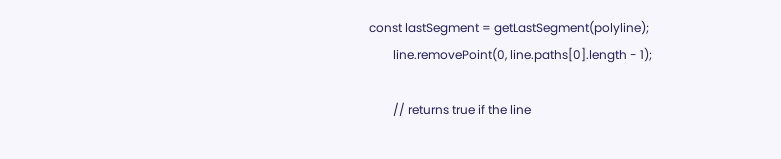const lastSegment = getLastSegment(polyline);
        line.removePoint(0, line.paths[0].length - 1);

        // returns true if the line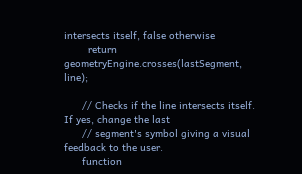intersects itself, false otherwise
        return geometryEngine.crosses(lastSegment, line);

      // Checks if the line intersects itself. If yes, change the last
      // segment's symbol giving a visual feedback to the user.
      function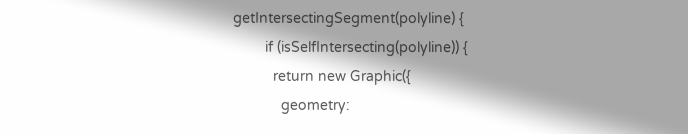getIntersectingSegment(polyline) {
        if (isSelfIntersecting(polyline)) {
          return new Graphic({
            geometry: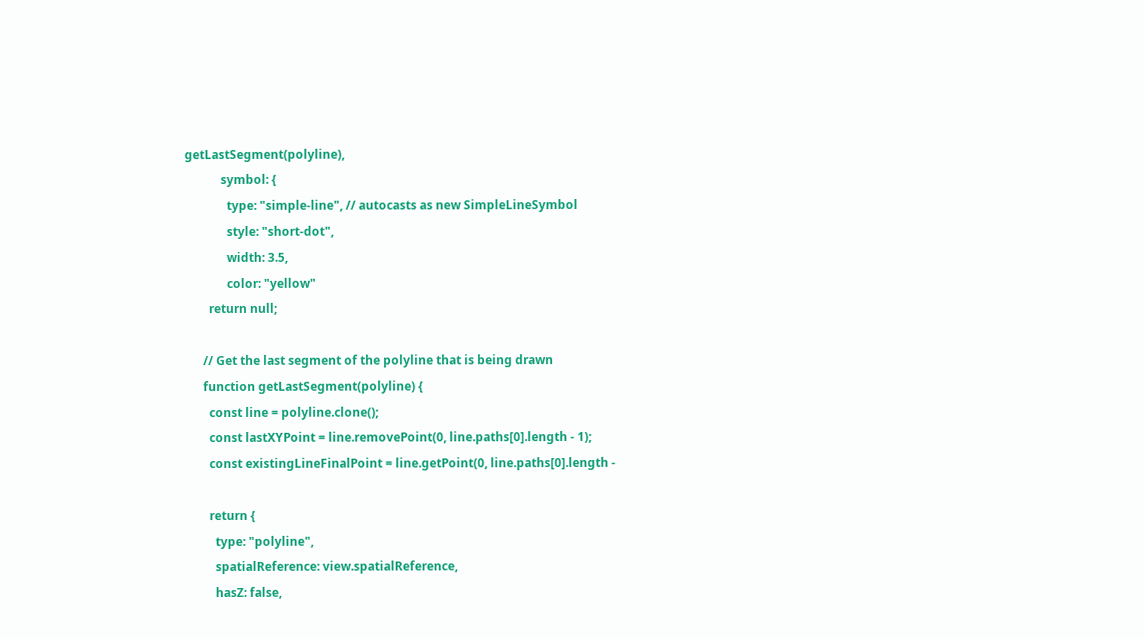getLastSegment(polyline),
            symbol: {
              type: "simple-line", // autocasts as new SimpleLineSymbol
              style: "short-dot",
              width: 3.5,
              color: "yellow"
        return null;

      // Get the last segment of the polyline that is being drawn
      function getLastSegment(polyline) {
        const line = polyline.clone();
        const lastXYPoint = line.removePoint(0, line.paths[0].length - 1);
        const existingLineFinalPoint = line.getPoint(0, line.paths[0].length -

        return {
          type: "polyline",
          spatialReference: view.spatialReference,
          hasZ: false,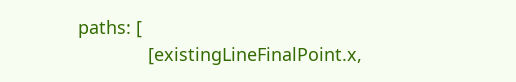paths: [
              [existingLineFinalPoint.x,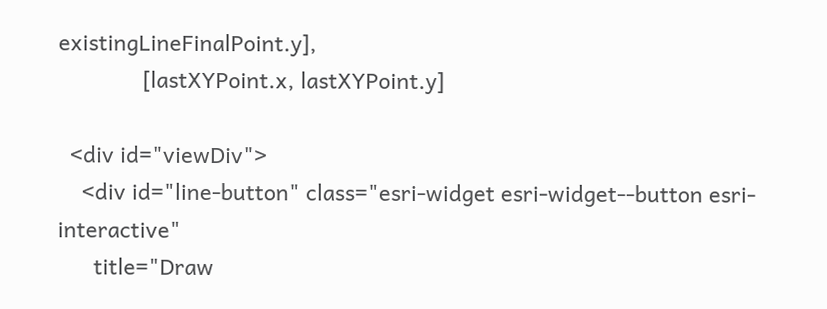existingLineFinalPoint.y],
              [lastXYPoint.x, lastXYPoint.y]

  <div id="viewDiv">
    <div id="line-button" class="esri-widget esri-widget--button esri-interactive"
      title="Draw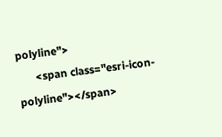polyline">
      <span class="esri-icon-polyline"></span>